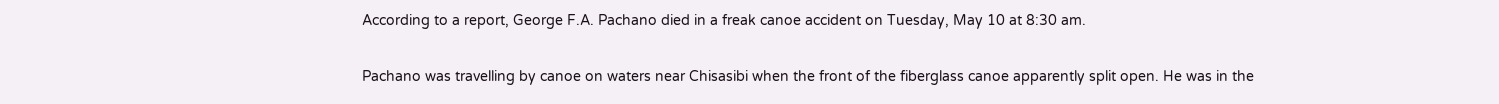According to a report, George F.A. Pachano died in a freak canoe accident on Tuesday, May 10 at 8:30 am.

Pachano was travelling by canoe on waters near Chisasibi when the front of the fiberglass canoe apparently split open. He was in the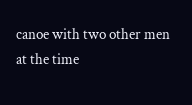canoe with two other men at the time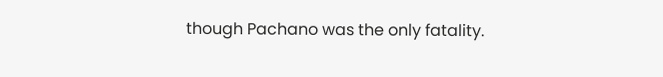though Pachano was the only fatality.